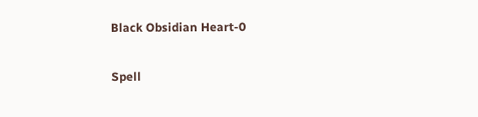Black Obsidian Heart-0

Spell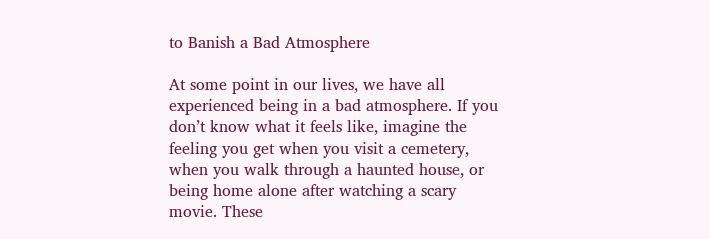to Banish a Bad Atmosphere

At some point in our lives, we have all experienced being in a bad atmosphere. If you don’t know what it feels like, imagine the feeling you get when you visit a cemetery, when you walk through a haunted house, or being home alone after watching a scary movie. These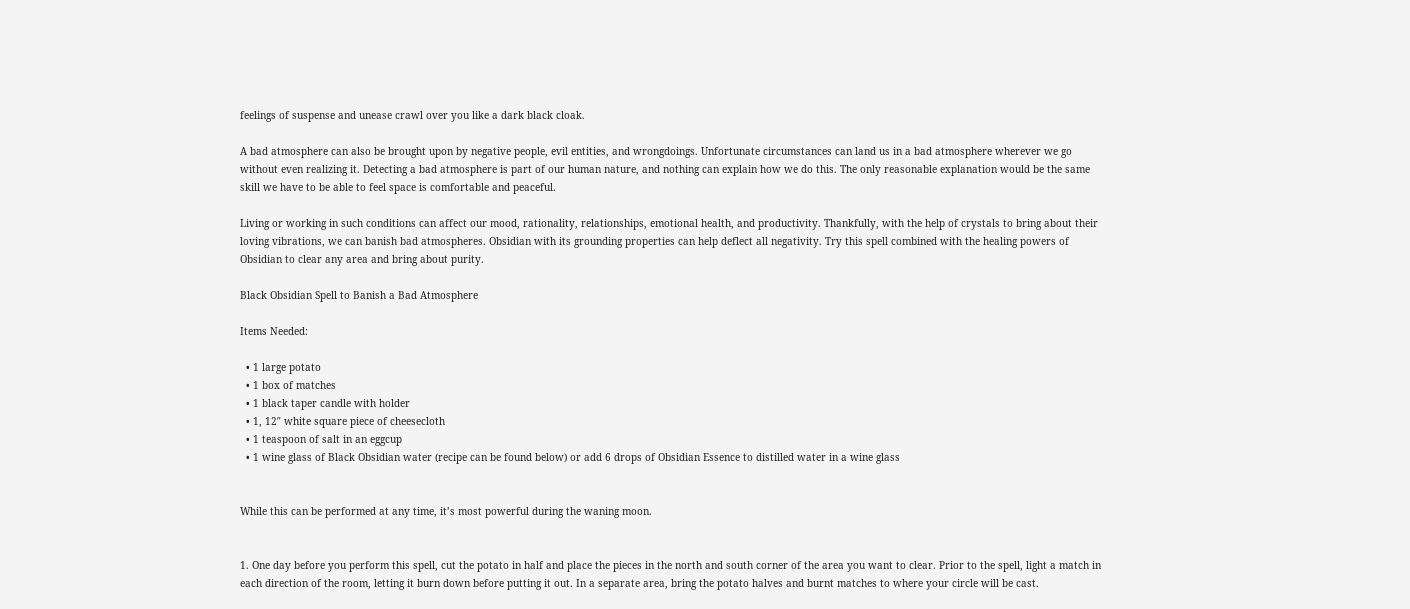feelings of suspense and unease crawl over you like a dark black cloak.

A bad atmosphere can also be brought upon by negative people, evil entities, and wrongdoings. Unfortunate circumstances can land us in a bad atmosphere wherever we go without even realizing it. Detecting a bad atmosphere is part of our human nature, and nothing can explain how we do this. The only reasonable explanation would be the same skill we have to be able to feel space is comfortable and peaceful.

Living or working in such conditions can affect our mood, rationality, relationships, emotional health, and productivity. Thankfully, with the help of crystals to bring about their loving vibrations, we can banish bad atmospheres. Obsidian with its grounding properties can help deflect all negativity. Try this spell combined with the healing powers of Obsidian to clear any area and bring about purity.

Black Obsidian Spell to Banish a Bad Atmosphere

Items Needed:

  • 1 large potato
  • 1 box of matches
  • 1 black taper candle with holder
  • 1, 12″ white square piece of cheesecloth
  • 1 teaspoon of salt in an eggcup
  • 1 wine glass of Black Obsidian water (recipe can be found below) or add 6 drops of Obsidian Essence to distilled water in a wine glass


While this can be performed at any time, it’s most powerful during the waning moon.


1. One day before you perform this spell, cut the potato in half and place the pieces in the north and south corner of the area you want to clear. Prior to the spell, light a match in each direction of the room, letting it burn down before putting it out. In a separate area, bring the potato halves and burnt matches to where your circle will be cast.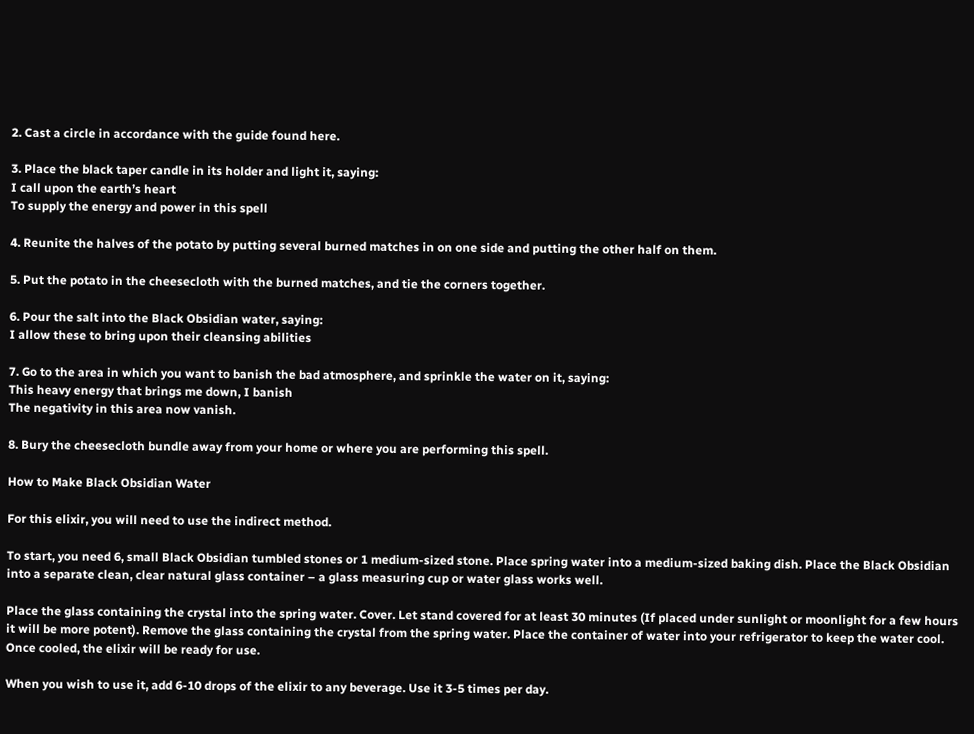2. Cast a circle in accordance with the guide found here.

3. Place the black taper candle in its holder and light it, saying:
I call upon the earth’s heart
To supply the energy and power in this spell

4. Reunite the halves of the potato by putting several burned matches in on one side and putting the other half on them.

5. Put the potato in the cheesecloth with the burned matches, and tie the corners together.

6. Pour the salt into the Black Obsidian water, saying:
I allow these to bring upon their cleansing abilities

7. Go to the area in which you want to banish the bad atmosphere, and sprinkle the water on it, saying:
This heavy energy that brings me down, I banish
The negativity in this area now vanish.

8. Bury the cheesecloth bundle away from your home or where you are performing this spell.

How to Make Black Obsidian Water

For this elixir, you will need to use the indirect method.

To start, you need 6, small Black Obsidian tumbled stones or 1 medium-sized stone. Place spring water into a medium-sized baking dish. Place the Black Obsidian into a separate clean, clear natural glass container – a glass measuring cup or water glass works well.

Place the glass containing the crystal into the spring water. Cover. Let stand covered for at least 30 minutes (If placed under sunlight or moonlight for a few hours it will be more potent). Remove the glass containing the crystal from the spring water. Place the container of water into your refrigerator to keep the water cool. Once cooled, the elixir will be ready for use.

When you wish to use it, add 6-10 drops of the elixir to any beverage. Use it 3-5 times per day.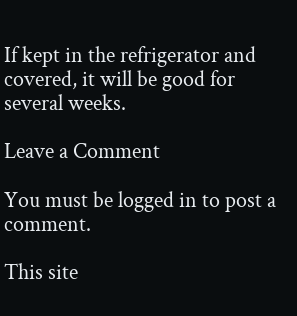If kept in the refrigerator and covered, it will be good for several weeks.

Leave a Comment

You must be logged in to post a comment.

This site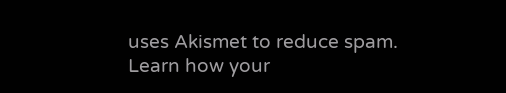uses Akismet to reduce spam. Learn how your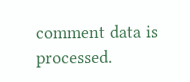comment data is processed.